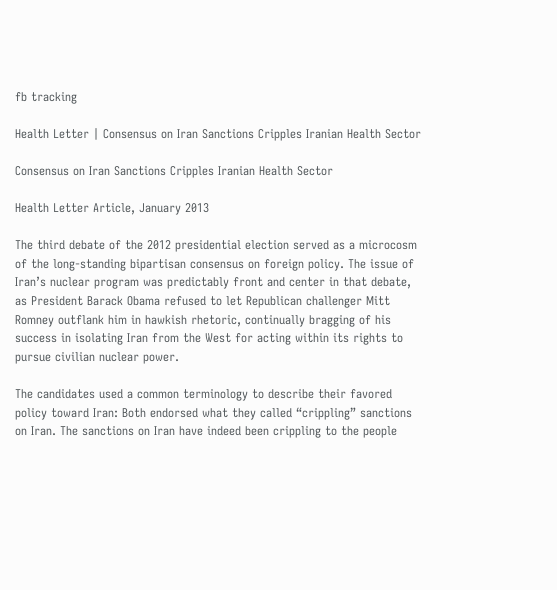fb tracking

Health Letter | Consensus on Iran Sanctions Cripples Iranian Health Sector

Consensus on Iran Sanctions Cripples Iranian Health Sector

Health Letter Article, January 2013

The third debate of the 2012 presidential election served as a microcosm of the long-standing bipartisan consensus on foreign policy. The issue of Iran’s nuclear program was predictably front and center in that debate, as President Barack Obama refused to let Republican challenger Mitt Romney outflank him in hawkish rhetoric, continually bragging of his success in isolating Iran from the West for acting within its rights to pursue civilian nuclear power.

The candidates used a common terminology to describe their favored policy toward Iran: Both endorsed what they called “crippling” sanctions on Iran. The sanctions on Iran have indeed been crippling to the people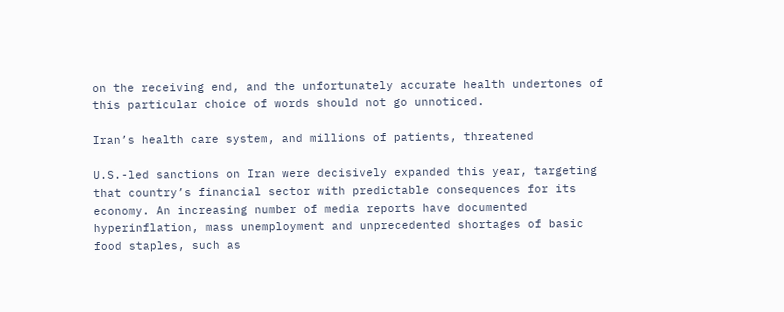on the receiving end, and the unfortunately accurate health undertones of this particular choice of words should not go unnoticed.

Iran’s health care system, and millions of patients, threatened

U.S.-led sanctions on Iran were decisively expanded this year, targeting that country’s financial sector with predictable consequences for its economy. An increasing number of media reports have documented hyperinflation, mass unemployment and unprecedented shortages of basic food staples, such as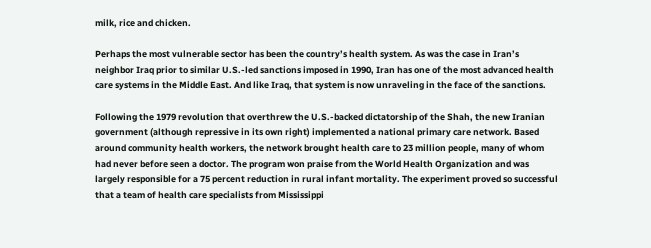milk, rice and chicken.

Perhaps the most vulnerable sector has been the country’s health system. As was the case in Iran’s neighbor Iraq prior to similar U.S.-led sanctions imposed in 1990, Iran has one of the most advanced health care systems in the Middle East. And like Iraq, that system is now unraveling in the face of the sanctions.

Following the 1979 revolution that overthrew the U.S.-backed dictatorship of the Shah, the new Iranian government (although repressive in its own right) implemented a national primary care network. Based around community health workers, the network brought health care to 23 million people, many of whom had never before seen a doctor. The program won praise from the World Health Organization and was largely responsible for a 75 percent reduction in rural infant mortality. The experiment proved so successful that a team of health care specialists from Mississippi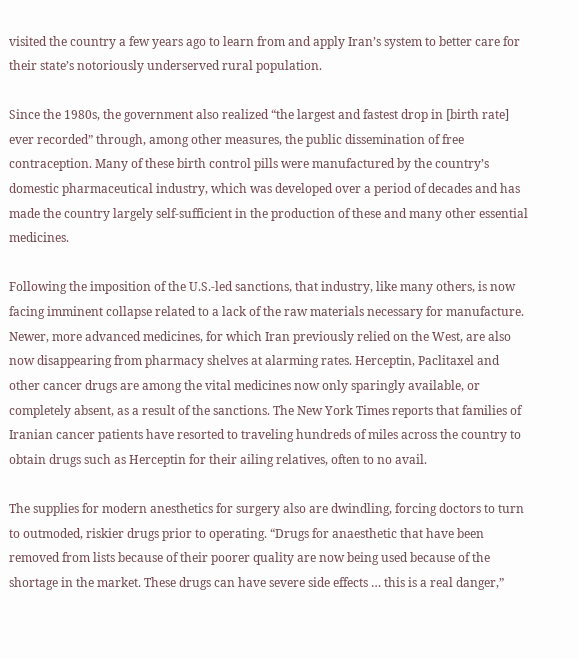visited the country a few years ago to learn from and apply Iran’s system to better care for their state’s notoriously underserved rural population.

Since the 1980s, the government also realized “the largest and fastest drop in [birth rate] ever recorded” through, among other measures, the public dissemination of free contraception. Many of these birth control pills were manufactured by the country’s domestic pharmaceutical industry, which was developed over a period of decades and has made the country largely self-sufficient in the production of these and many other essential medicines.

Following the imposition of the U.S.-led sanctions, that industry, like many others, is now facing imminent collapse related to a lack of the raw materials necessary for manufacture. Newer, more advanced medicines, for which Iran previously relied on the West, are also now disappearing from pharmacy shelves at alarming rates. Herceptin, Paclitaxel and other cancer drugs are among the vital medicines now only sparingly available, or completely absent, as a result of the sanctions. The New York Times reports that families of Iranian cancer patients have resorted to traveling hundreds of miles across the country to obtain drugs such as Herceptin for their ailing relatives, often to no avail.

The supplies for modern anesthetics for surgery also are dwindling, forcing doctors to turn to outmoded, riskier drugs prior to operating. “Drugs for anaesthetic that have been removed from lists because of their poorer quality are now being used because of the shortage in the market. These drugs can have severe side effects … this is a real danger,”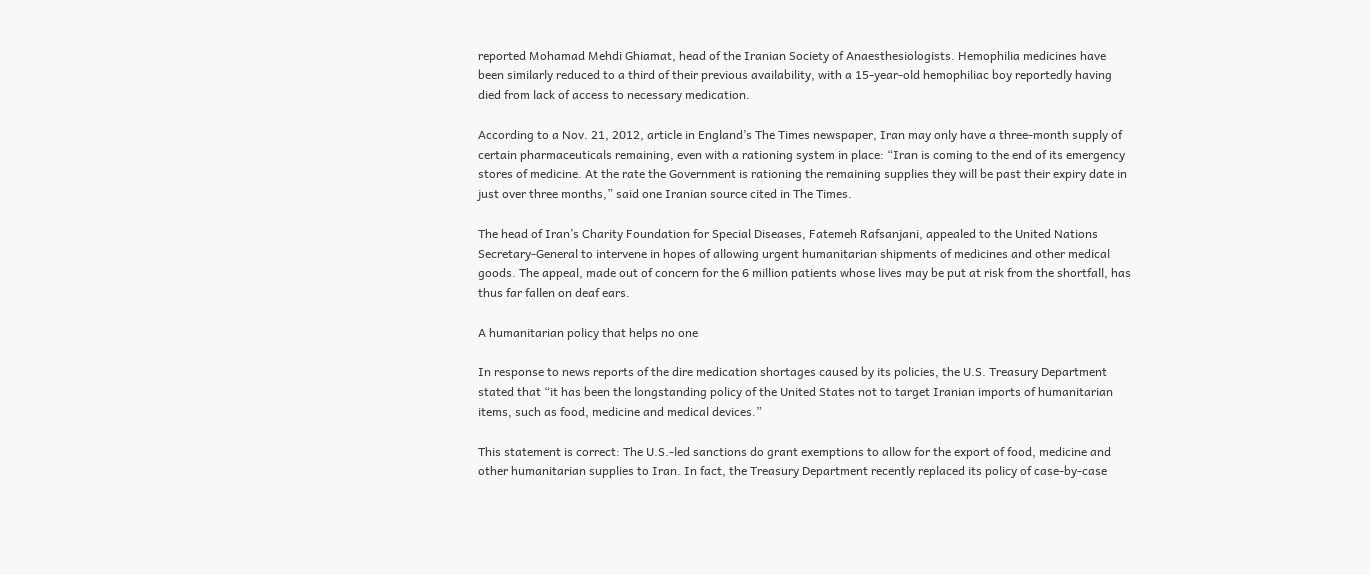reported Mohamad Mehdi Ghiamat, head of the Iranian Society of Anaesthesiologists. Hemophilia medicines have been similarly reduced to a third of their previous availability, with a 15-year-old hemophiliac boy reportedly having died from lack of access to necessary medication.

According to a Nov. 21, 2012, article in England’s The Times newspaper, Iran may only have a three-month supply of certain pharmaceuticals remaining, even with a rationing system in place: “Iran is coming to the end of its emergency stores of medicine. At the rate the Government is rationing the remaining supplies they will be past their expiry date in just over three months,” said one Iranian source cited in The Times.

The head of Iran’s Charity Foundation for Special Diseases, Fatemeh Rafsanjani, appealed to the United Nations Secretary-General to intervene in hopes of allowing urgent humanitarian shipments of medicines and other medical goods. The appeal, made out of concern for the 6 million patients whose lives may be put at risk from the shortfall, has thus far fallen on deaf ears.

A humanitarian policy that helps no one

In response to news reports of the dire medication shortages caused by its policies, the U.S. Treasury Department stated that “it has been the longstanding policy of the United States not to target Iranian imports of humanitarian items, such as food, medicine and medical devices.”

This statement is correct: The U.S.-led sanctions do grant exemptions to allow for the export of food, medicine and other humanitarian supplies to Iran. In fact, the Treasury Department recently replaced its policy of case-by-case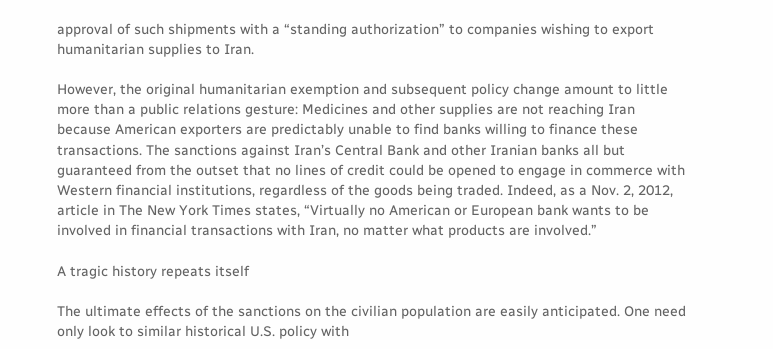approval of such shipments with a “standing authorization” to companies wishing to export humanitarian supplies to Iran.

However, the original humanitarian exemption and subsequent policy change amount to little more than a public relations gesture: Medicines and other supplies are not reaching Iran because American exporters are predictably unable to find banks willing to finance these transactions. The sanctions against Iran’s Central Bank and other Iranian banks all but guaranteed from the outset that no lines of credit could be opened to engage in commerce with Western financial institutions, regardless of the goods being traded. Indeed, as a Nov. 2, 2012, article in The New York Times states, “Virtually no American or European bank wants to be involved in financial transactions with Iran, no matter what products are involved.”

A tragic history repeats itself

The ultimate effects of the sanctions on the civilian population are easily anticipated. One need only look to similar historical U.S. policy with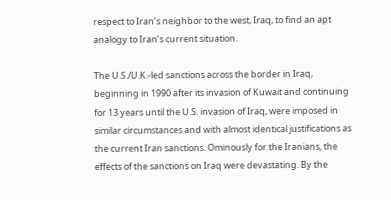respect to Iran’s neighbor to the west, Iraq, to find an apt analogy to Iran’s current situation.

The U.S./U.K.-led sanctions across the border in Iraq, beginning in 1990 after its invasion of Kuwait and continuing for 13 years until the U.S. invasion of Iraq, were imposed in similar circumstances and with almost identical justifications as the current Iran sanctions. Ominously for the Iranians, the effects of the sanctions on Iraq were devastating. By the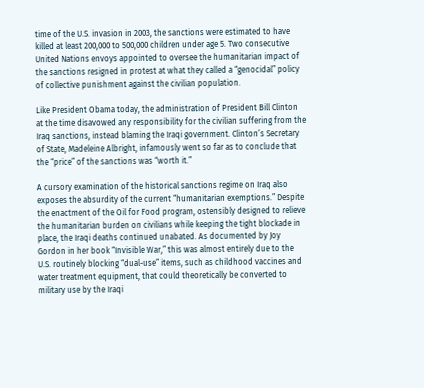time of the U.S. invasion in 2003, the sanctions were estimated to have killed at least 200,000 to 500,000 children under age 5. Two consecutive United Nations envoys appointed to oversee the humanitarian impact of the sanctions resigned in protest at what they called a “genocidal” policy of collective punishment against the civilian population.

Like President Obama today, the administration of President Bill Clinton at the time disavowed any responsibility for the civilian suffering from the Iraq sanctions, instead blaming the Iraqi government. Clinton’s Secretary of State, Madeleine Albright, infamously went so far as to conclude that the “price” of the sanctions was “worth it.”

A cursory examination of the historical sanctions regime on Iraq also exposes the absurdity of the current “humanitarian exemptions.” Despite the enactment of the Oil for Food program, ostensibly designed to relieve the humanitarian burden on civilians while keeping the tight blockade in place, the Iraqi deaths continued unabated. As documented by Joy Gordon in her book “Invisible War,” this was almost entirely due to the U.S. routinely blocking “dual-use” items, such as childhood vaccines and water treatment equipment, that could theoretically be converted to military use by the Iraqi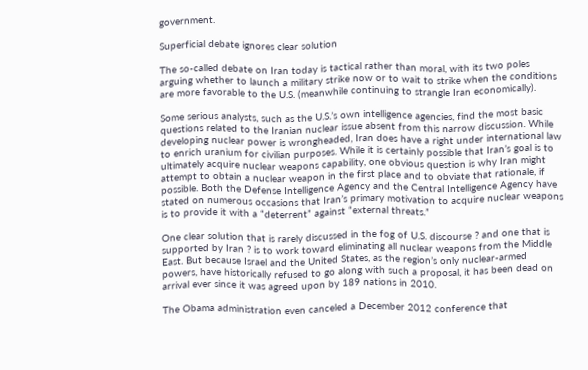government.

Superficial debate ignores clear solution

The so-called debate on Iran today is tactical rather than moral, with its two poles arguing whether to launch a military strike now or to wait to strike when the conditions are more favorable to the U.S. (meanwhile continuing to strangle Iran economically).

Some serious analysts, such as the U.S.’s own intelligence agencies, find the most basic questions related to the Iranian nuclear issue absent from this narrow discussion. While developing nuclear power is wrongheaded, Iran does have a right under international law to enrich uranium for civilian purposes. While it is certainly possible that Iran’s goal is to ultimately acquire nuclear weapons capability, one obvious question is why Iran might attempt to obtain a nuclear weapon in the first place and to obviate that rationale, if possible. Both the Defense Intelligence Agency and the Central Intelligence Agency have stated on numerous occasions that Iran’s primary motivation to acquire nuclear weapons is to provide it with a “deterrent” against “external threats.”

One clear solution that is rarely discussed in the fog of U.S. discourse ? and one that is supported by Iran ? is to work toward eliminating all nuclear weapons from the Middle East. But because Israel and the United States, as the region’s only nuclear-armed powers, have historically refused to go along with such a proposal, it has been dead on arrival ever since it was agreed upon by 189 nations in 2010.

The Obama administration even canceled a December 2012 conference that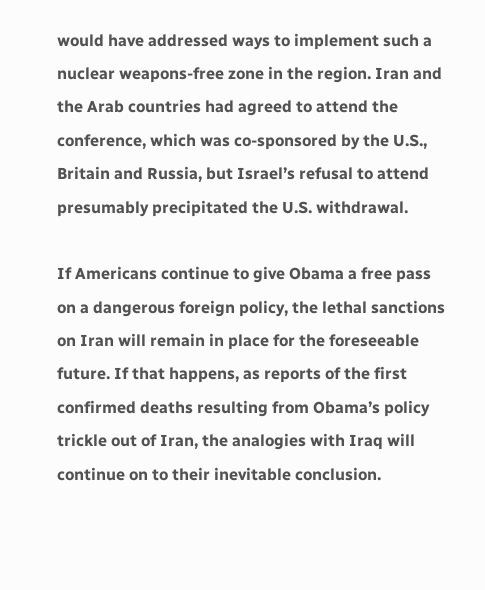would have addressed ways to implement such a nuclear weapons-free zone in the region. Iran and the Arab countries had agreed to attend the conference, which was co-sponsored by the U.S., Britain and Russia, but Israel’s refusal to attend presumably precipitated the U.S. withdrawal.

If Americans continue to give Obama a free pass on a dangerous foreign policy, the lethal sanctions on Iran will remain in place for the foreseeable future. If that happens, as reports of the first confirmed deaths resulting from Obama’s policy trickle out of Iran, the analogies with Iraq will continue on to their inevitable conclusion.